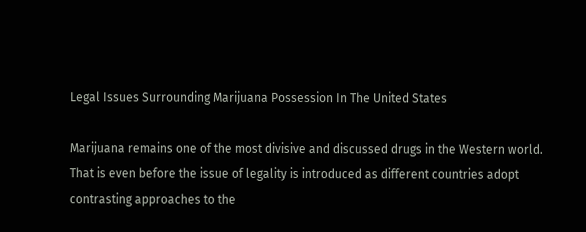Legal Issues Surrounding Marijuana Possession In The United States

Marijuana remains one of the most divisive and discussed drugs in the Western world. That is even before the issue of legality is introduced as different countries adopt contrasting approaches to the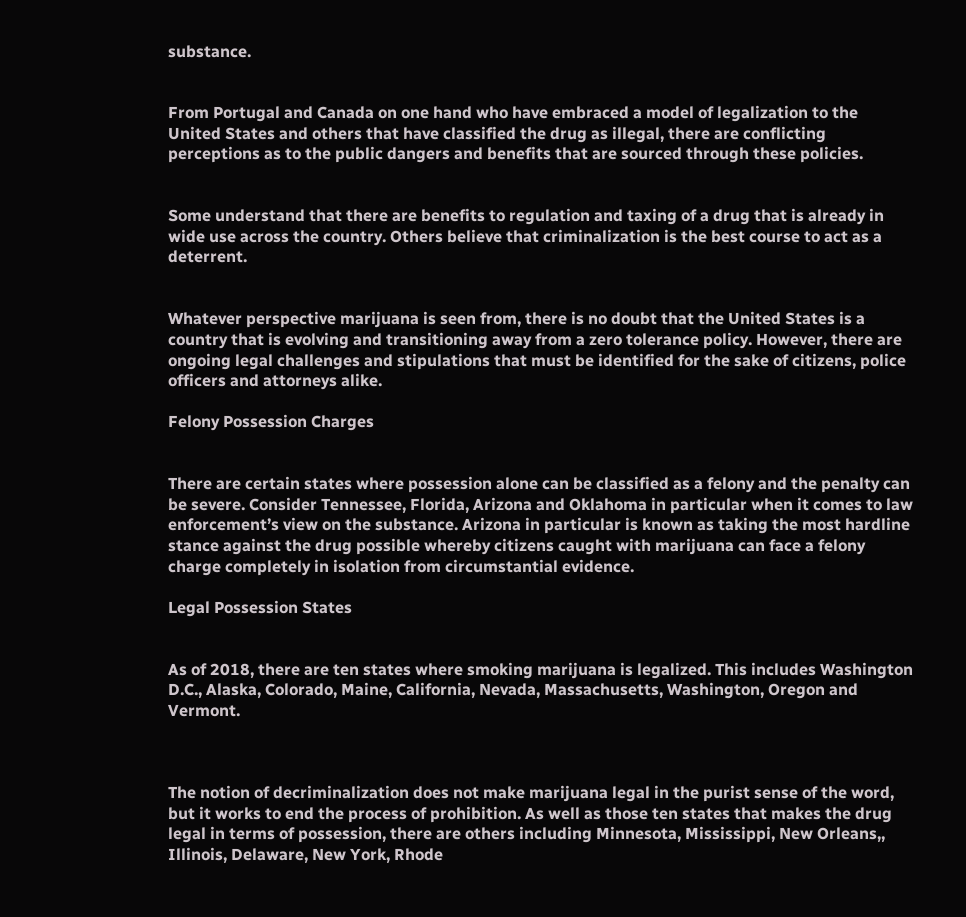substance.


From Portugal and Canada on one hand who have embraced a model of legalization to the United States and others that have classified the drug as illegal, there are conflicting perceptions as to the public dangers and benefits that are sourced through these policies.


Some understand that there are benefits to regulation and taxing of a drug that is already in wide use across the country. Others believe that criminalization is the best course to act as a deterrent.


Whatever perspective marijuana is seen from, there is no doubt that the United States is a country that is evolving and transitioning away from a zero tolerance policy. However, there are ongoing legal challenges and stipulations that must be identified for the sake of citizens, police officers and attorneys alike.

Felony Possession Charges


There are certain states where possession alone can be classified as a felony and the penalty can be severe. Consider Tennessee, Florida, Arizona and Oklahoma in particular when it comes to law enforcement’s view on the substance. Arizona in particular is known as taking the most hardline stance against the drug possible whereby citizens caught with marijuana can face a felony charge completely in isolation from circumstantial evidence.

Legal Possession States


As of 2018, there are ten states where smoking marijuana is legalized. This includes Washington D.C., Alaska, Colorado, Maine, California, Nevada, Massachusetts, Washington, Oregon and Vermont.



The notion of decriminalization does not make marijuana legal in the purist sense of the word, but it works to end the process of prohibition. As well as those ten states that makes the drug legal in terms of possession, there are others including Minnesota, Mississippi, New Orleans,, Illinois, Delaware, New York, Rhode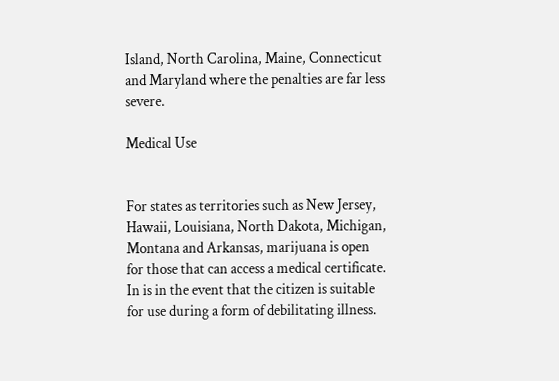Island, North Carolina, Maine, Connecticut and Maryland where the penalties are far less severe.

Medical Use


For states as territories such as New Jersey, Hawaii, Louisiana, North Dakota, Michigan, Montana and Arkansas, marijuana is open for those that can access a medical certificate. In is in the event that the citizen is suitable for use during a form of debilitating illness.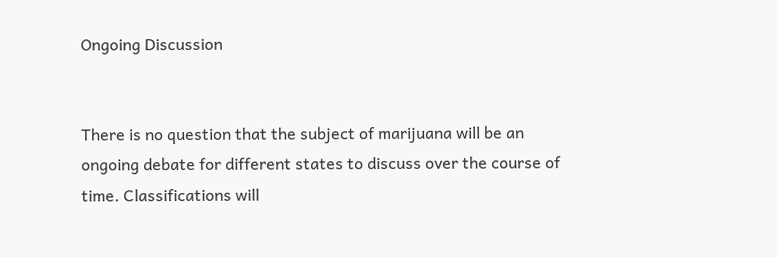Ongoing Discussion


There is no question that the subject of marijuana will be an ongoing debate for different states to discuss over the course of time. Classifications will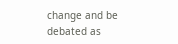change and be debated as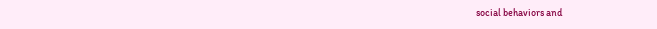social behaviors and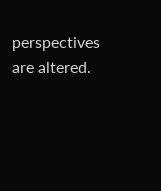perspectives are altered.